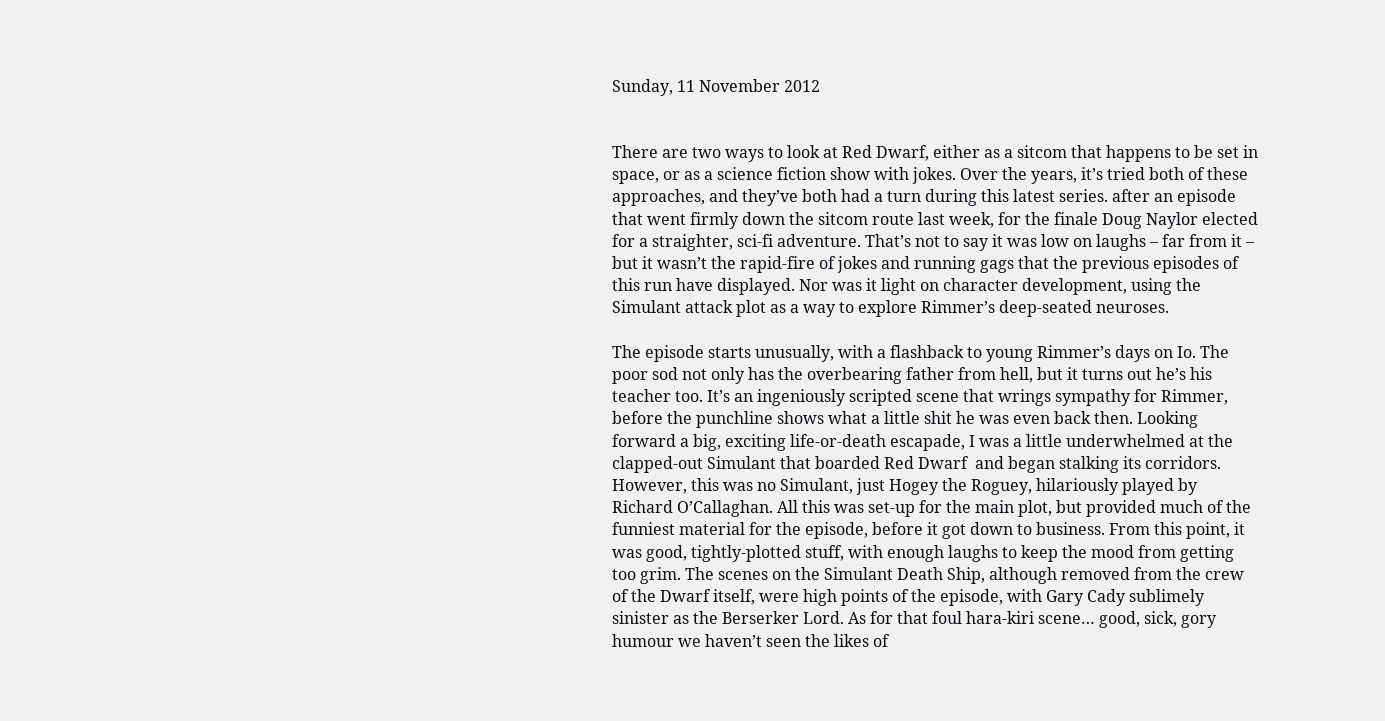Sunday, 11 November 2012


There are two ways to look at Red Dwarf, either as a sitcom that happens to be set in space, or as a science fiction show with jokes. Over the years, it’s tried both of these approaches, and they’ve both had a turn during this latest series. after an episode that went firmly down the sitcom route last week, for the finale Doug Naylor elected for a straighter, sci-fi adventure. That’s not to say it was low on laughs – far from it – but it wasn’t the rapid-fire of jokes and running gags that the previous episodes of this run have displayed. Nor was it light on character development, using the Simulant attack plot as a way to explore Rimmer’s deep-seated neuroses.

The episode starts unusually, with a flashback to young Rimmer’s days on Io. The poor sod not only has the overbearing father from hell, but it turns out he’s his teacher too. It’s an ingeniously scripted scene that wrings sympathy for Rimmer, before the punchline shows what a little shit he was even back then. Looking forward a big, exciting life-or-death escapade, I was a little underwhelmed at the clapped-out Simulant that boarded Red Dwarf  and began stalking its corridors. However, this was no Simulant, just Hogey the Roguey, hilariously played by Richard O’Callaghan. All this was set-up for the main plot, but provided much of the funniest material for the episode, before it got down to business. From this point, it was good, tightly-plotted stuff, with enough laughs to keep the mood from getting too grim. The scenes on the Simulant Death Ship, although removed from the crew of the Dwarf itself, were high points of the episode, with Gary Cady sublimely sinister as the Berserker Lord. As for that foul hara-kiri scene… good, sick, gory humour we haven’t seen the likes of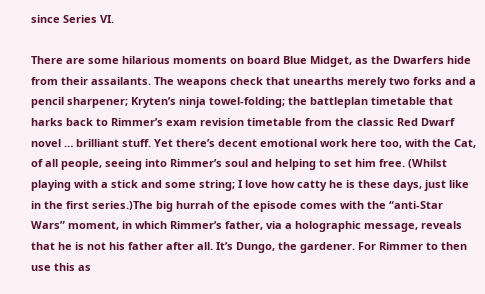since Series VI.

There are some hilarious moments on board Blue Midget, as the Dwarfers hide from their assailants. The weapons check that unearths merely two forks and a pencil sharpener; Kryten’s ninja towel-folding; the battleplan timetable that harks back to Rimmer’s exam revision timetable from the classic Red Dwarf novel … brilliant stuff. Yet there’s decent emotional work here too, with the Cat, of all people, seeing into Rimmer’s soul and helping to set him free. (Whilst playing with a stick and some string; I love how catty he is these days, just like in the first series.)The big hurrah of the episode comes with the “anti-Star Wars” moment, in which Rimmer’s father, via a holographic message, reveals that he is not his father after all. It’s Dungo, the gardener. For Rimmer to then use this as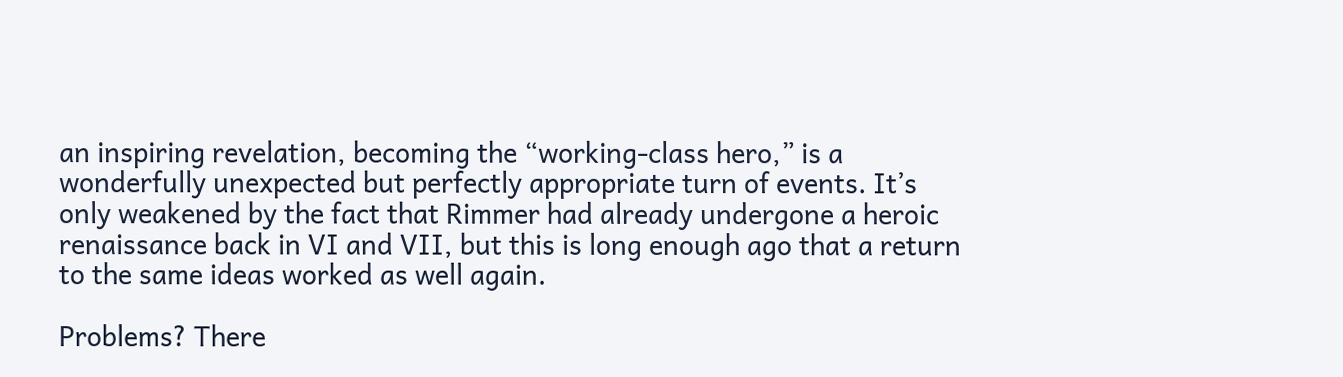an inspiring revelation, becoming the “working-class hero,” is a wonderfully unexpected but perfectly appropriate turn of events. It’s only weakened by the fact that Rimmer had already undergone a heroic renaissance back in VI and VII, but this is long enough ago that a return to the same ideas worked as well again.

Problems? There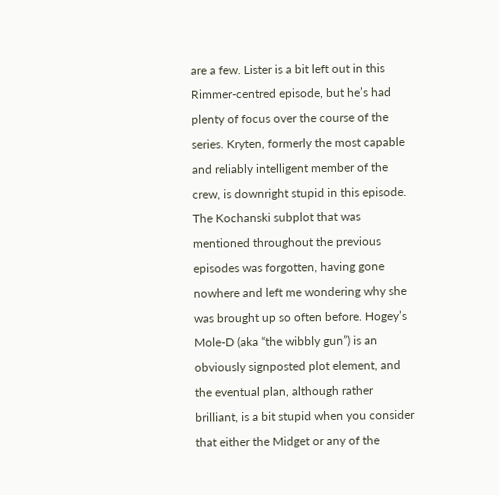are a few. Lister is a bit left out in this Rimmer-centred episode, but he’s had plenty of focus over the course of the series. Kryten, formerly the most capable and reliably intelligent member of the crew, is downright stupid in this episode. The Kochanski subplot that was mentioned throughout the previous episodes was forgotten, having gone nowhere and left me wondering why she was brought up so often before. Hogey’s Mole-D (aka “the wibbly gun”) is an obviously signposted plot element, and the eventual plan, although rather brilliant, is a bit stupid when you consider that either the Midget or any of the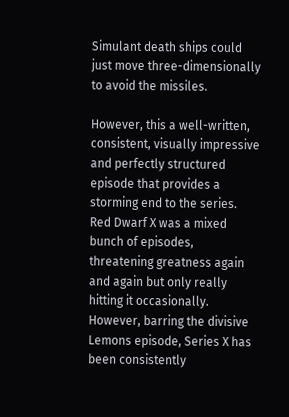Simulant death ships could just move three-dimensionally to avoid the missiles.

However, this a well-written, consistent, visually impressive and perfectly structured episode that provides a storming end to the series. Red Dwarf X was a mixed bunch of episodes, threatening greatness again and again but only really hitting it occasionally. However, barring the divisive Lemons episode, Series X has been consistently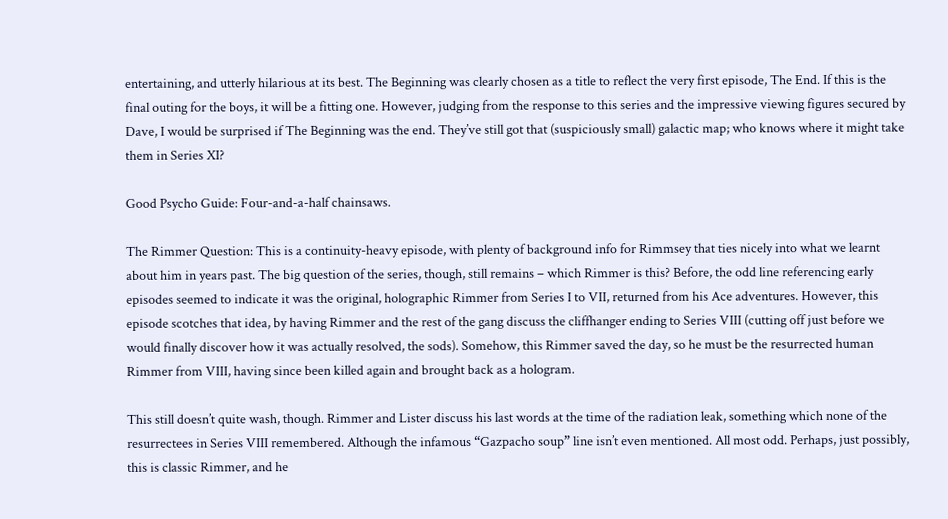entertaining, and utterly hilarious at its best. The Beginning was clearly chosen as a title to reflect the very first episode, The End. If this is the final outing for the boys, it will be a fitting one. However, judging from the response to this series and the impressive viewing figures secured by Dave, I would be surprised if The Beginning was the end. They’ve still got that (suspiciously small) galactic map; who knows where it might take them in Series XI?

Good Psycho Guide: Four-and-a-half chainsaws.

The Rimmer Question: This is a continuity-heavy episode, with plenty of background info for Rimmsey that ties nicely into what we learnt about him in years past. The big question of the series, though, still remains – which Rimmer is this? Before, the odd line referencing early episodes seemed to indicate it was the original, holographic Rimmer from Series I to VII, returned from his Ace adventures. However, this episode scotches that idea, by having Rimmer and the rest of the gang discuss the cliffhanger ending to Series VIII (cutting off just before we would finally discover how it was actually resolved, the sods). Somehow, this Rimmer saved the day, so he must be the resurrected human Rimmer from VIII, having since been killed again and brought back as a hologram.

This still doesn’t quite wash, though. Rimmer and Lister discuss his last words at the time of the radiation leak, something which none of the resurrectees in Series VIII remembered. Although the infamous “Gazpacho soup” line isn’t even mentioned. All most odd. Perhaps, just possibly, this is classic Rimmer, and he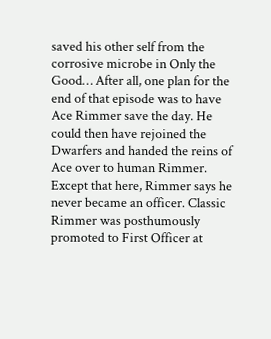saved his other self from the corrosive microbe in Only the Good… After all, one plan for the end of that episode was to have Ace Rimmer save the day. He could then have rejoined the Dwarfers and handed the reins of Ace over to human Rimmer.  Except that here, Rimmer says he never became an officer. Classic Rimmer was posthumously promoted to First Officer at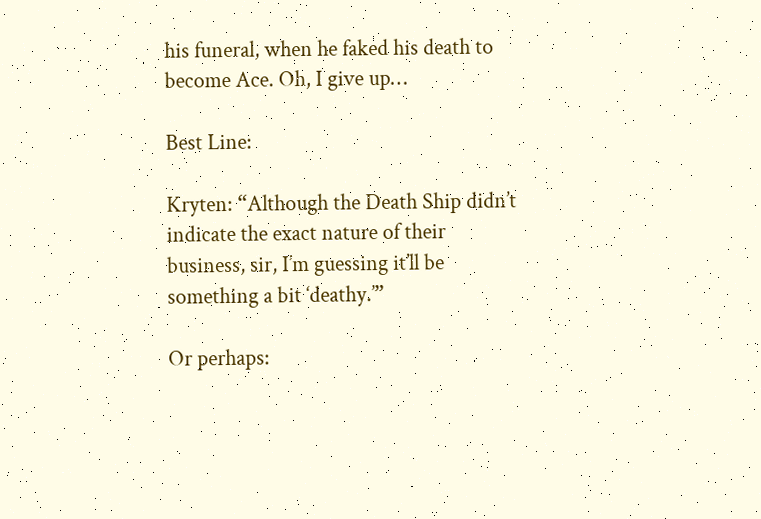his funeral, when he faked his death to become Ace. Oh, I give up…

Best Line:

Kryten: “Although the Death Ship didn’t indicate the exact nature of their business, sir, I’m guessing it’ll be something a bit ‘deathy.’”

Or perhaps: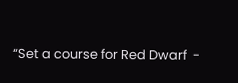“Set a course for Red Dwarf  -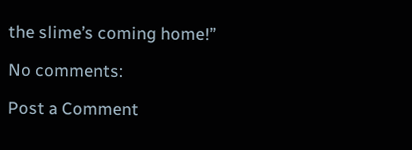the slime’s coming home!”

No comments:

Post a Comment